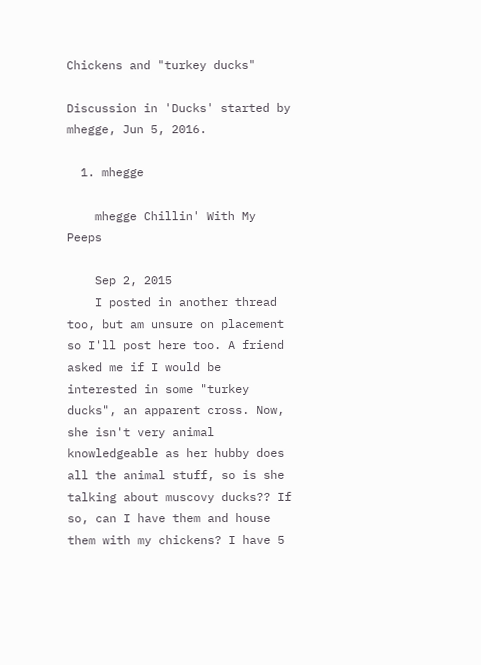Chickens and "turkey ducks"

Discussion in 'Ducks' started by mhegge, Jun 5, 2016.

  1. mhegge

    mhegge Chillin' With My Peeps

    Sep 2, 2015
    I posted in another thread too, but am unsure on placement so I'll post here too. A friend asked me if I would be interested in some "turkey ducks", an apparent cross. Now, she isn't very animal knowledgeable as her hubby does all the animal stuff, so is she talking about muscovy ducks?? If so, can I have them and house them with my chickens? I have 5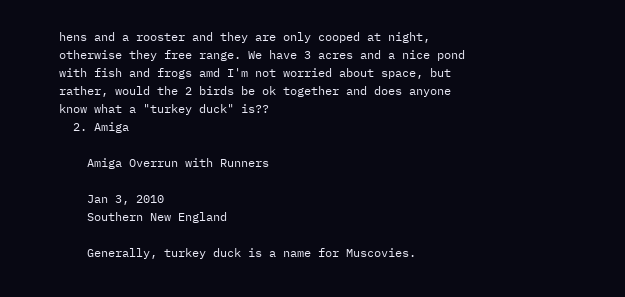hens and a rooster and they are only cooped at night, otherwise they free range. We have 3 acres and a nice pond with fish and frogs amd I'm not worried about space, but rather, would the 2 birds be ok together and does anyone know what a "turkey duck" is??
  2. Amiga

    Amiga Overrun with Runners

    Jan 3, 2010
    Southern New England

    Generally, turkey duck is a name for Muscovies.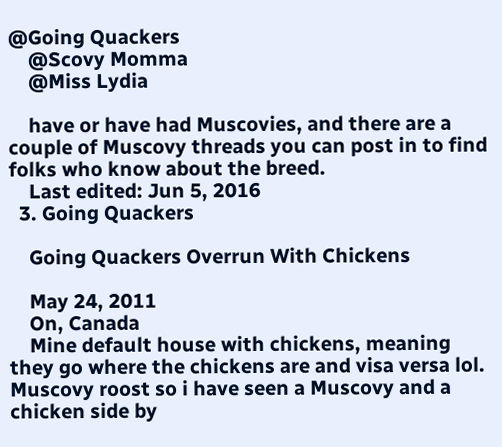@Going Quackers
    @Scovy Momma
    @Miss Lydia

    have or have had Muscovies, and there are a couple of Muscovy threads you can post in to find folks who know about the breed.
    Last edited: Jun 5, 2016
  3. Going Quackers

    Going Quackers Overrun With Chickens

    May 24, 2011
    On, Canada
    Mine default house with chickens, meaning they go where the chickens are and visa versa lol. Muscovy roost so i have seen a Muscovy and a chicken side by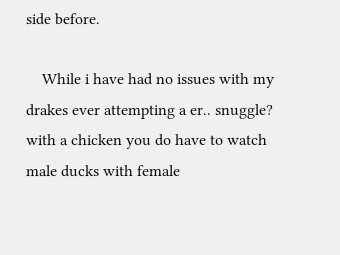side before.

    While i have had no issues with my drakes ever attempting a er.. snuggle? with a chicken you do have to watch male ducks with female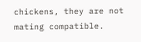chickens, they are not mating compatible.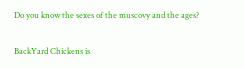Do you know the sexes of the muscovy and the ages?

BackYard Chickens is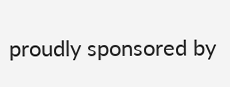proudly sponsored by